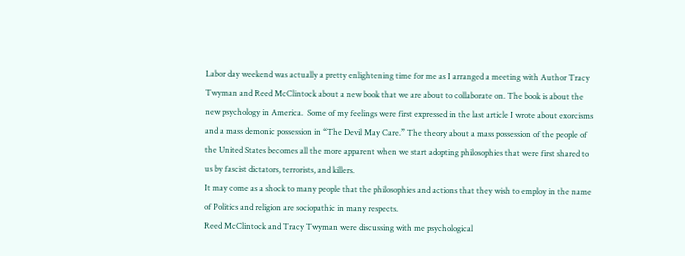Labor day weekend was actually a pretty enlightening time for me as I arranged a meeting with Author Tracy Twyman and Reed McClintock about a new book that we are about to collaborate on. The book is about the new psychology in America.  Some of my feelings were first expressed in the last article I wrote about exorcisms and a mass demonic possession in “The Devil May Care.” The theory about a mass possession of the people of the United States becomes all the more apparent when we start adopting philosophies that were first shared to us by fascist dictators, terrorists, and killers.
It may come as a shock to many people that the philosophies and actions that they wish to employ in the name of Politics and religion are sociopathic in many respects.
Reed McClintock and Tracy Twyman were discussing with me psychological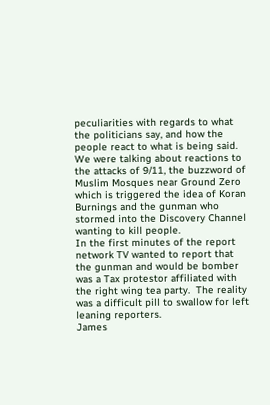peculiarities with regards to what the politicians say, and how the people react to what is being said.
We were talking about reactions to the attacks of 9/11, the buzzword of Muslim Mosques near Ground Zero which is triggered the idea of Koran Burnings and the gunman who stormed into the Discovery Channel wanting to kill people.
In the first minutes of the report network TV wanted to report that the gunman and would be bomber  was a Tax protestor affiliated with the right wing tea party.  The reality was a difficult pill to swallow for left leaning reporters.
James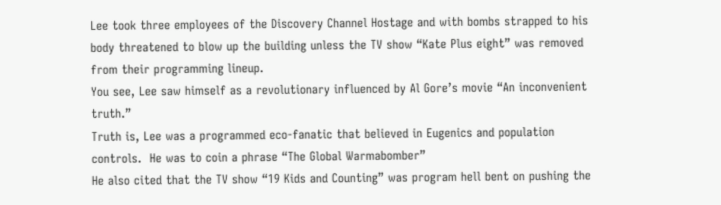Lee took three employees of the Discovery Channel Hostage and with bombs strapped to his body threatened to blow up the building unless the TV show “Kate Plus eight” was removed from their programming lineup.
You see, Lee saw himself as a revolutionary influenced by Al Gore’s movie “An inconvenient truth.”
Truth is, Lee was a programmed eco-fanatic that believed in Eugenics and population controls.  He was to coin a phrase “The Global Warmabomber”
He also cited that the TV show “19 Kids and Counting” was program hell bent on pushing the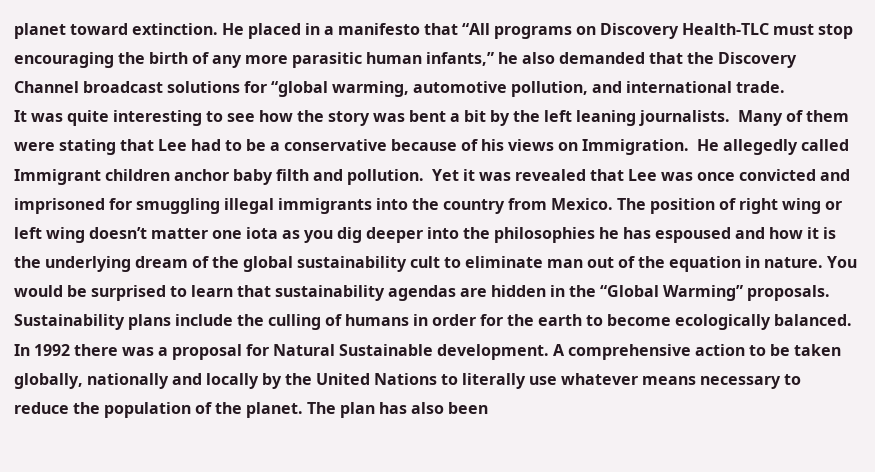planet toward extinction. He placed in a manifesto that “All programs on Discovery Health-TLC must stop encouraging the birth of any more parasitic human infants,” he also demanded that the Discovery Channel broadcast solutions for “global warming, automotive pollution, and international trade.
It was quite interesting to see how the story was bent a bit by the left leaning journalists.  Many of them were stating that Lee had to be a conservative because of his views on Immigration.  He allegedly called Immigrant children anchor baby filth and pollution.  Yet it was revealed that Lee was once convicted and imprisoned for smuggling illegal immigrants into the country from Mexico. The position of right wing or left wing doesn’t matter one iota as you dig deeper into the philosophies he has espoused and how it is the underlying dream of the global sustainability cult to eliminate man out of the equation in nature. You would be surprised to learn that sustainability agendas are hidden in the “Global Warming” proposals. Sustainability plans include the culling of humans in order for the earth to become ecologically balanced.
In 1992 there was a proposal for Natural Sustainable development. A comprehensive action to be taken globally, nationally and locally by the United Nations to literally use whatever means necessary to reduce the population of the planet. The plan has also been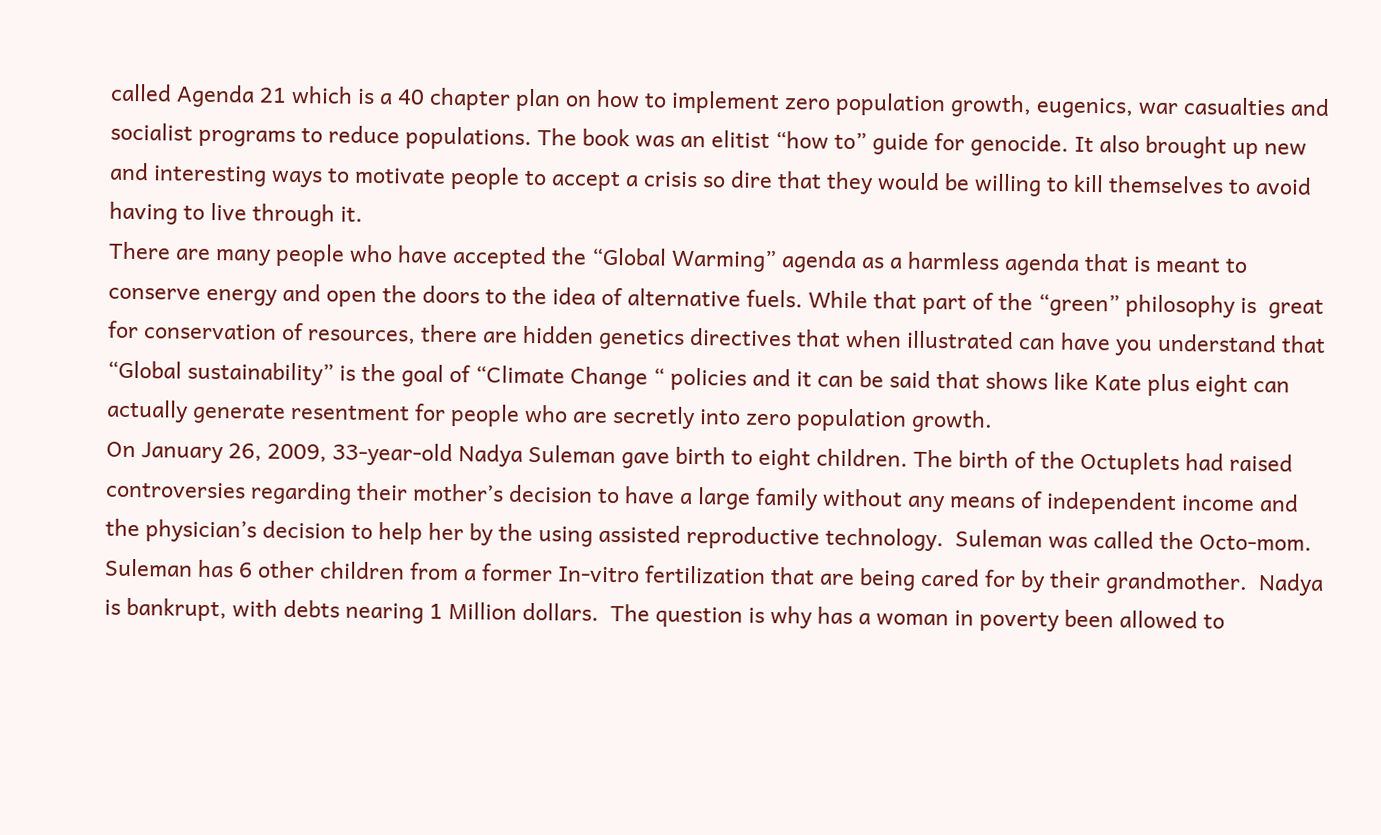called Agenda 21 which is a 40 chapter plan on how to implement zero population growth, eugenics, war casualties and socialist programs to reduce populations. The book was an elitist “how to” guide for genocide. It also brought up new and interesting ways to motivate people to accept a crisis so dire that they would be willing to kill themselves to avoid having to live through it.
There are many people who have accepted the “Global Warming” agenda as a harmless agenda that is meant to conserve energy and open the doors to the idea of alternative fuels. While that part of the “green” philosophy is  great for conservation of resources, there are hidden genetics directives that when illustrated can have you understand that “Global sustainability” is the goal of “Climate Change “ policies and it can be said that shows like Kate plus eight can actually generate resentment for people who are secretly into zero population growth.
On January 26, 2009, 33-year-old Nadya Suleman gave birth to eight children. The birth of the Octuplets had raised controversies regarding their mother’s decision to have a large family without any means of independent income and the physician’s decision to help her by the using assisted reproductive technology.  Suleman was called the Octo-mom.
Suleman has 6 other children from a former In-vitro fertilization that are being cared for by their grandmother.  Nadya is bankrupt, with debts nearing 1 Million dollars.  The question is why has a woman in poverty been allowed to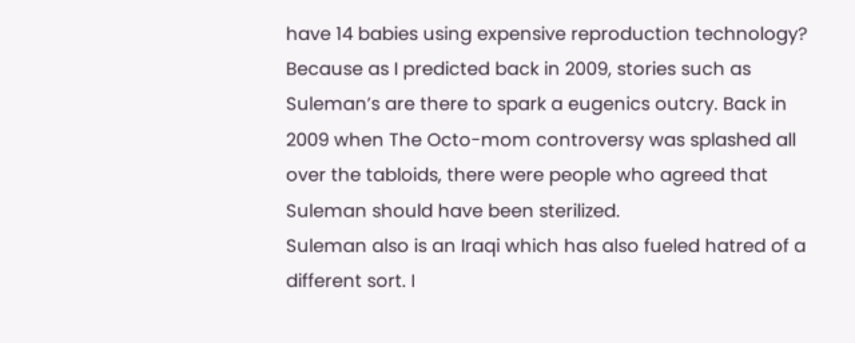have 14 babies using expensive reproduction technology?
Because as I predicted back in 2009, stories such as Suleman’s are there to spark a eugenics outcry. Back in 2009 when The Octo-mom controversy was splashed all over the tabloids, there were people who agreed that Suleman should have been sterilized.
Suleman also is an Iraqi which has also fueled hatred of a different sort. I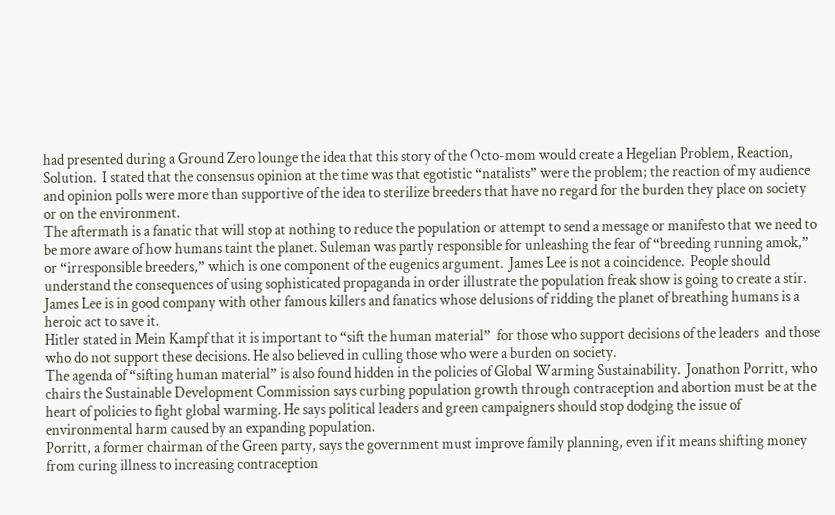had presented during a Ground Zero lounge the idea that this story of the Octo-mom would create a Hegelian Problem, Reaction, Solution.  I stated that the consensus opinion at the time was that egotistic “natalists” were the problem; the reaction of my audience and opinion polls were more than supportive of the idea to sterilize breeders that have no regard for the burden they place on society or on the environment.
The aftermath is a fanatic that will stop at nothing to reduce the population or attempt to send a message or manifesto that we need to be more aware of how humans taint the planet. Suleman was partly responsible for unleashing the fear of “breeding running amok,” or “irresponsible breeders,” which is one component of the eugenics argument.  James Lee is not a coincidence.  People should understand the consequences of using sophisticated propaganda in order illustrate the population freak show is going to create a stir. James Lee is in good company with other famous killers and fanatics whose delusions of ridding the planet of breathing humans is a heroic act to save it.
Hitler stated in Mein Kampf that it is important to “sift the human material”  for those who support decisions of the leaders  and those who do not support these decisions. He also believed in culling those who were a burden on society.
The agenda of “sifting human material” is also found hidden in the policies of Global Warming Sustainability.  Jonathon Porritt, who chairs the Sustainable Development Commission says curbing population growth through contraception and abortion must be at the heart of policies to fight global warming. He says political leaders and green campaigners should stop dodging the issue of environmental harm caused by an expanding population.
Porritt, a former chairman of the Green party, says the government must improve family planning, even if it means shifting money from curing illness to increasing contraception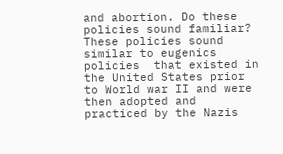and abortion. Do these policies sound familiar?
These policies sound similar to eugenics policies  that existed in the United States prior to World war II and were then adopted and practiced by the Nazis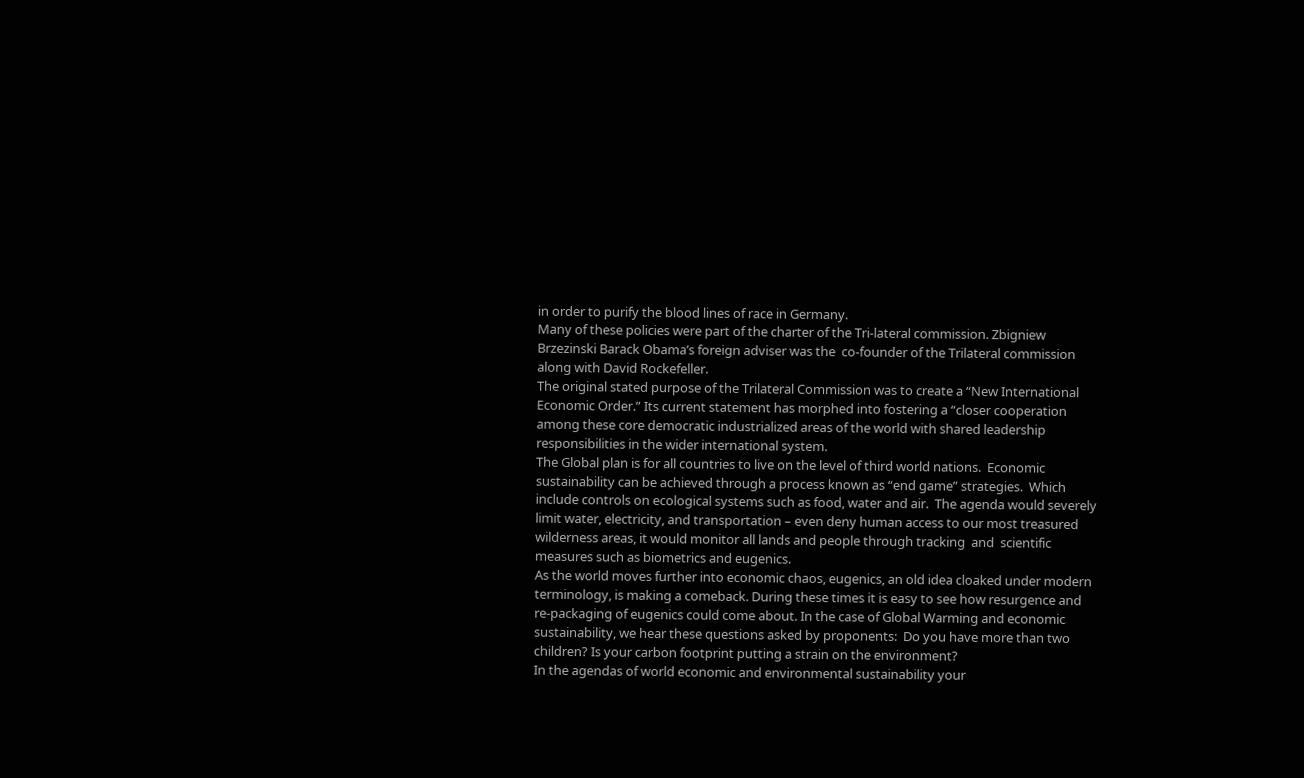in order to purify the blood lines of race in Germany.
Many of these policies were part of the charter of the Tri-lateral commission. Zbigniew Brzezinski Barack Obama’s foreign adviser was the  co-founder of the Trilateral commission along with David Rockefeller.
The original stated purpose of the Trilateral Commission was to create a “New International Economic Order.” Its current statement has morphed into fostering a “closer cooperation among these core democratic industrialized areas of the world with shared leadership responsibilities in the wider international system.
The Global plan is for all countries to live on the level of third world nations.  Economic sustainability can be achieved through a process known as “end game” strategies.  Which include controls on ecological systems such as food, water and air.  The agenda would severely limit water, electricity, and transportation – even deny human access to our most treasured wilderness areas, it would monitor all lands and people through tracking  and  scientific measures such as biometrics and eugenics.
As the world moves further into economic chaos, eugenics, an old idea cloaked under modern terminology, is making a comeback. During these times it is easy to see how resurgence and re-packaging of eugenics could come about. In the case of Global Warming and economic sustainability, we hear these questions asked by proponents:  Do you have more than two children? Is your carbon footprint putting a strain on the environment?
In the agendas of world economic and environmental sustainability your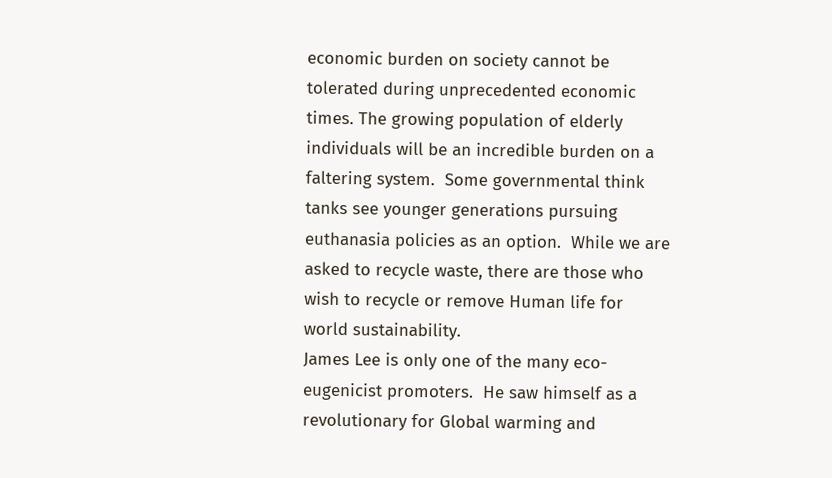economic burden on society cannot be tolerated during unprecedented economic times. The growing population of elderly individuals will be an incredible burden on a faltering system.  Some governmental think tanks see younger generations pursuing euthanasia policies as an option.  While we are asked to recycle waste, there are those who wish to recycle or remove Human life for world sustainability.
James Lee is only one of the many eco-eugenicist promoters.  He saw himself as a revolutionary for Global warming and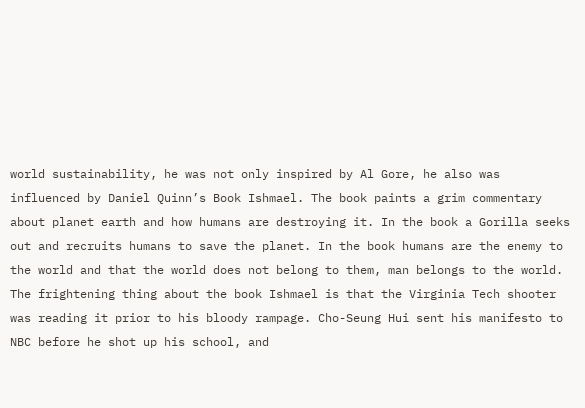world sustainability, he was not only inspired by Al Gore, he also was influenced by Daniel Quinn’s Book Ishmael. The book paints a grim commentary about planet earth and how humans are destroying it. In the book a Gorilla seeks out and recruits humans to save the planet. In the book humans are the enemy to the world and that the world does not belong to them, man belongs to the world.
The frightening thing about the book Ishmael is that the Virginia Tech shooter was reading it prior to his bloody rampage. Cho-Seung Hui sent his manifesto to NBC before he shot up his school, and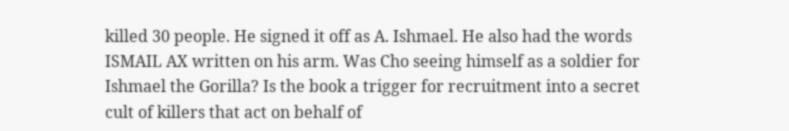killed 30 people. He signed it off as A. Ishmael. He also had the words ISMAIL AX written on his arm. Was Cho seeing himself as a soldier for Ishmael the Gorilla? Is the book a trigger for recruitment into a secret cult of killers that act on behalf of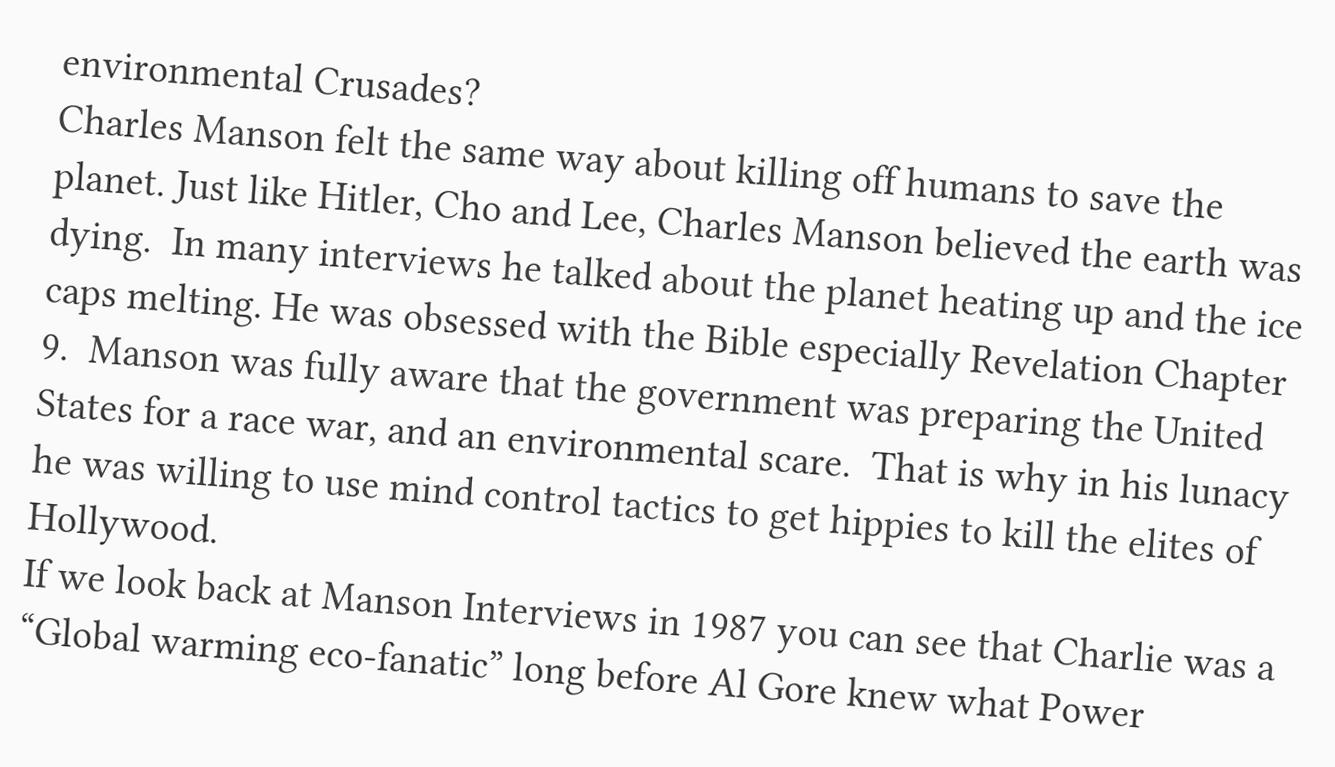environmental Crusades?
Charles Manson felt the same way about killing off humans to save the planet. Just like Hitler, Cho and Lee, Charles Manson believed the earth was dying.  In many interviews he talked about the planet heating up and the ice caps melting. He was obsessed with the Bible especially Revelation Chapter 9.  Manson was fully aware that the government was preparing the United States for a race war, and an environmental scare.  That is why in his lunacy he was willing to use mind control tactics to get hippies to kill the elites of Hollywood.
If we look back at Manson Interviews in 1987 you can see that Charlie was a “Global warming eco-fanatic” long before Al Gore knew what Power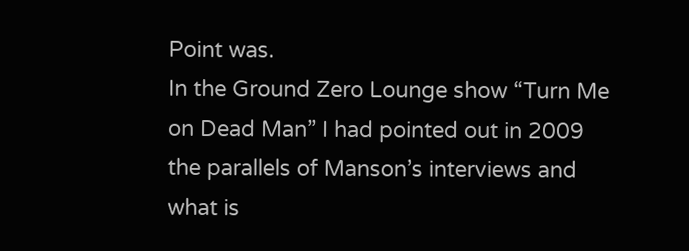Point was.
In the Ground Zero Lounge show “Turn Me on Dead Man” I had pointed out in 2009 the parallels of Manson’s interviews and what is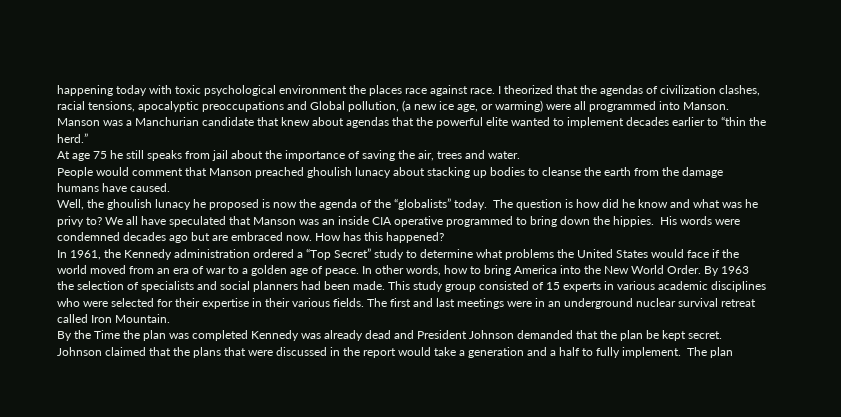happening today with toxic psychological environment the places race against race. I theorized that the agendas of civilization clashes, racial tensions, apocalyptic preoccupations and Global pollution, (a new ice age, or warming) were all programmed into Manson.  Manson was a Manchurian candidate that knew about agendas that the powerful elite wanted to implement decades earlier to “thin the herd.”
At age 75 he still speaks from jail about the importance of saving the air, trees and water.
People would comment that Manson preached ghoulish lunacy about stacking up bodies to cleanse the earth from the damage humans have caused.
Well, the ghoulish lunacy he proposed is now the agenda of the “globalists” today.  The question is how did he know and what was he privy to? We all have speculated that Manson was an inside CIA operative programmed to bring down the hippies.  His words were condemned decades ago but are embraced now. How has this happened?
In 1961, the Kennedy administration ordered a “Top Secret” study to determine what problems the United States would face if the world moved from an era of war to a golden age of peace. In other words, how to bring America into the New World Order. By 1963 the selection of specialists and social planners had been made. This study group consisted of 15 experts in various academic disciplines who were selected for their expertise in their various fields. The first and last meetings were in an underground nuclear survival retreat called Iron Mountain.
By the Time the plan was completed Kennedy was already dead and President Johnson demanded that the plan be kept secret.  Johnson claimed that the plans that were discussed in the report would take a generation and a half to fully implement.  The plan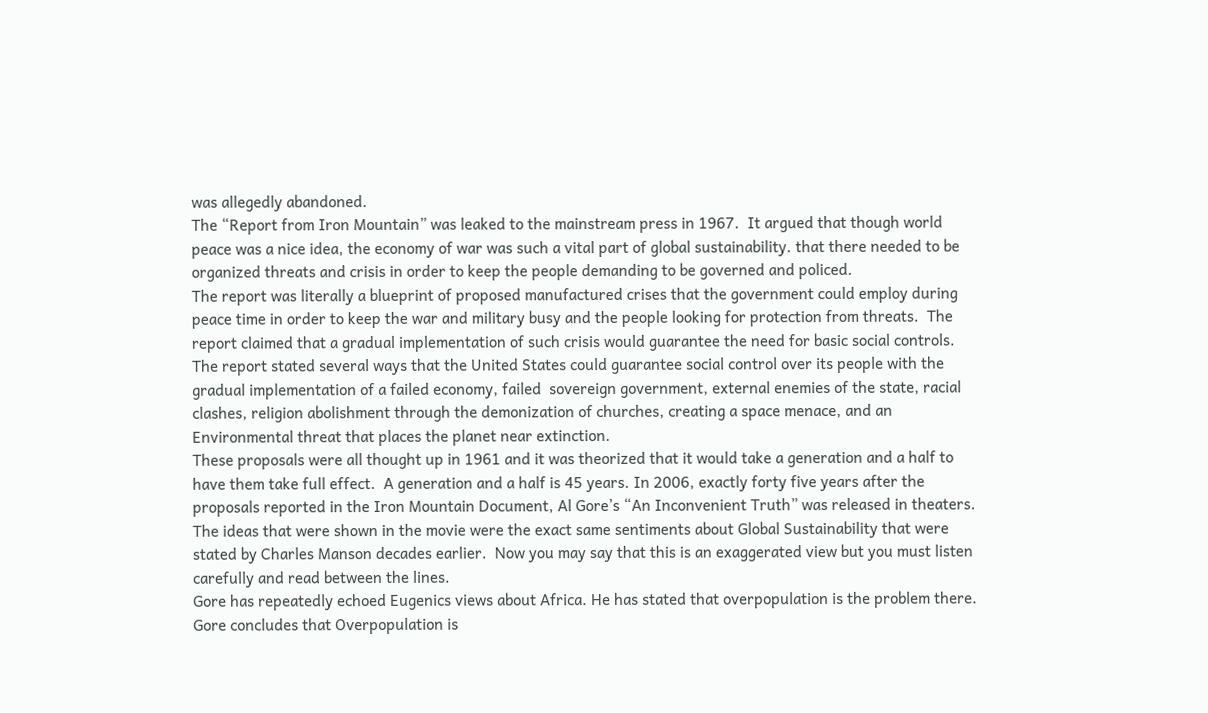was allegedly abandoned.
The “Report from Iron Mountain” was leaked to the mainstream press in 1967.  It argued that though world peace was a nice idea, the economy of war was such a vital part of global sustainability. that there needed to be organized threats and crisis in order to keep the people demanding to be governed and policed.
The report was literally a blueprint of proposed manufactured crises that the government could employ during peace time in order to keep the war and military busy and the people looking for protection from threats.  The report claimed that a gradual implementation of such crisis would guarantee the need for basic social controls.
The report stated several ways that the United States could guarantee social control over its people with the gradual implementation of a failed economy, failed  sovereign government, external enemies of the state, racial clashes, religion abolishment through the demonization of churches, creating a space menace, and an Environmental threat that places the planet near extinction.
These proposals were all thought up in 1961 and it was theorized that it would take a generation and a half to have them take full effect.  A generation and a half is 45 years. In 2006, exactly forty five years after the proposals reported in the Iron Mountain Document, Al Gore’s “An Inconvenient Truth” was released in theaters. The ideas that were shown in the movie were the exact same sentiments about Global Sustainability that were stated by Charles Manson decades earlier.  Now you may say that this is an exaggerated view but you must listen carefully and read between the lines.
Gore has repeatedly echoed Eugenics views about Africa. He has stated that overpopulation is the problem there. Gore concludes that Overpopulation is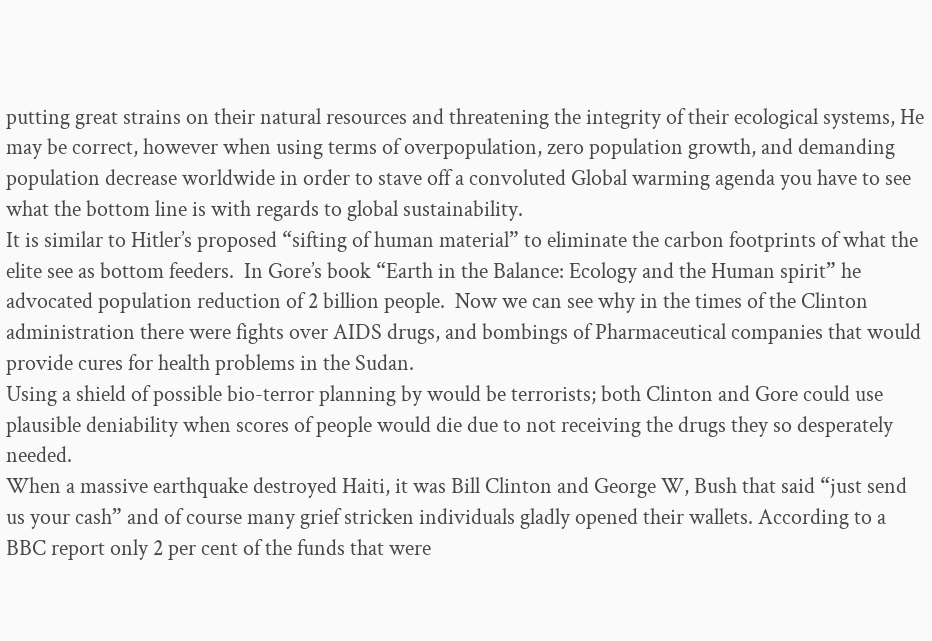putting great strains on their natural resources and threatening the integrity of their ecological systems, He may be correct, however when using terms of overpopulation, zero population growth, and demanding population decrease worldwide in order to stave off a convoluted Global warming agenda you have to see what the bottom line is with regards to global sustainability.
It is similar to Hitler’s proposed “sifting of human material” to eliminate the carbon footprints of what the elite see as bottom feeders.  In Gore’s book “Earth in the Balance: Ecology and the Human spirit” he advocated population reduction of 2 billion people.  Now we can see why in the times of the Clinton administration there were fights over AIDS drugs, and bombings of Pharmaceutical companies that would provide cures for health problems in the Sudan.
Using a shield of possible bio-terror planning by would be terrorists; both Clinton and Gore could use plausible deniability when scores of people would die due to not receiving the drugs they so desperately needed.
When a massive earthquake destroyed Haiti, it was Bill Clinton and George W, Bush that said “just send us your cash” and of course many grief stricken individuals gladly opened their wallets. According to a BBC report only 2 per cent of the funds that were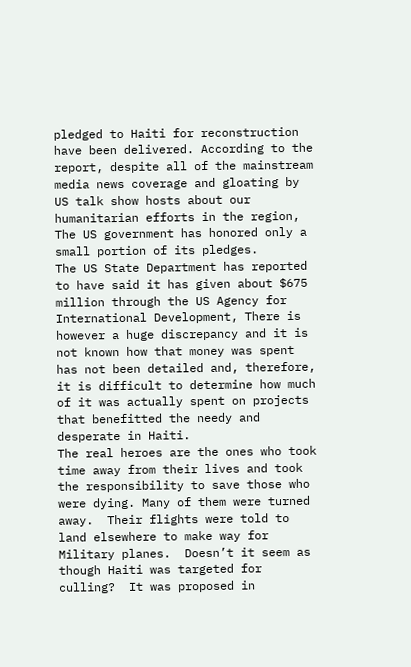pledged to Haiti for reconstruction have been delivered. According to the report, despite all of the mainstream media news coverage and gloating by US talk show hosts about our humanitarian efforts in the region, The US government has honored only a small portion of its pledges.
The US State Department has reported to have said it has given about $675 million through the US Agency for International Development, There is however a huge discrepancy and it is not known how that money was spent has not been detailed and, therefore, it is difficult to determine how much of it was actually spent on projects that benefitted the needy and desperate in Haiti.
The real heroes are the ones who took time away from their lives and took the responsibility to save those who were dying. Many of them were turned away.  Their flights were told to land elsewhere to make way for Military planes.  Doesn’t it seem as though Haiti was targeted for culling?  It was proposed in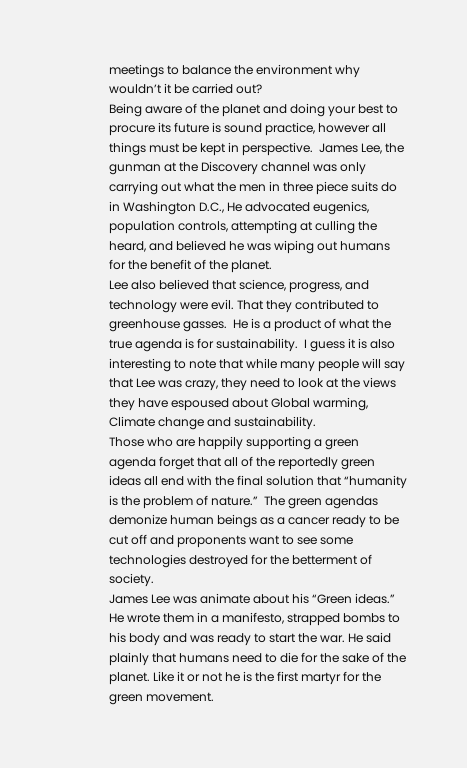meetings to balance the environment why wouldn’t it be carried out?
Being aware of the planet and doing your best to procure its future is sound practice, however all things must be kept in perspective.  James Lee, the gunman at the Discovery channel was only carrying out what the men in three piece suits do in Washington D.C., He advocated eugenics, population controls, attempting at culling the heard, and believed he was wiping out humans for the benefit of the planet.
Lee also believed that science, progress, and technology were evil. That they contributed to greenhouse gasses.  He is a product of what the true agenda is for sustainability.  I guess it is also interesting to note that while many people will say that Lee was crazy, they need to look at the views they have espoused about Global warming, Climate change and sustainability.
Those who are happily supporting a green agenda forget that all of the reportedly green ideas all end with the final solution that “humanity is the problem of nature.”  The green agendas demonize human beings as a cancer ready to be cut off and proponents want to see some technologies destroyed for the betterment of society.
James Lee was animate about his “Green ideas.” He wrote them in a manifesto, strapped bombs to his body and was ready to start the war. He said plainly that humans need to die for the sake of the planet. Like it or not he is the first martyr for the green movement.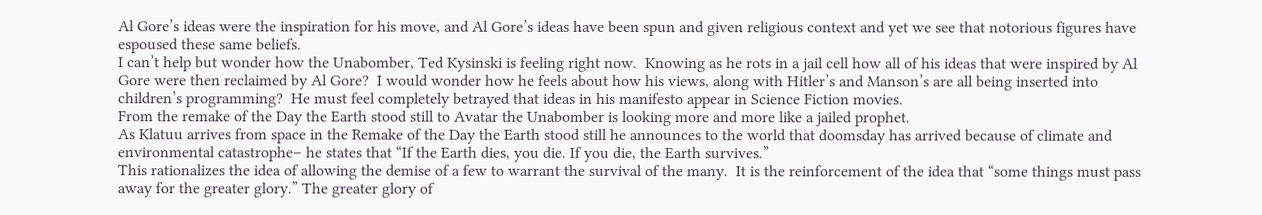Al Gore’s ideas were the inspiration for his move, and Al Gore’s ideas have been spun and given religious context and yet we see that notorious figures have espoused these same beliefs.
I can’t help but wonder how the Unabomber, Ted Kysinski is feeling right now.  Knowing as he rots in a jail cell how all of his ideas that were inspired by Al Gore were then reclaimed by Al Gore?  I would wonder how he feels about how his views, along with Hitler’s and Manson’s are all being inserted into children’s programming?  He must feel completely betrayed that ideas in his manifesto appear in Science Fiction movies.
From the remake of the Day the Earth stood still to Avatar the Unabomber is looking more and more like a jailed prophet.
As Klatuu arrives from space in the Remake of the Day the Earth stood still he announces to the world that doomsday has arrived because of climate and environmental catastrophe– he states that “If the Earth dies, you die. If you die, the Earth survives.”
This rationalizes the idea of allowing the demise of a few to warrant the survival of the many.  It is the reinforcement of the idea that “some things must pass away for the greater glory.” The greater glory of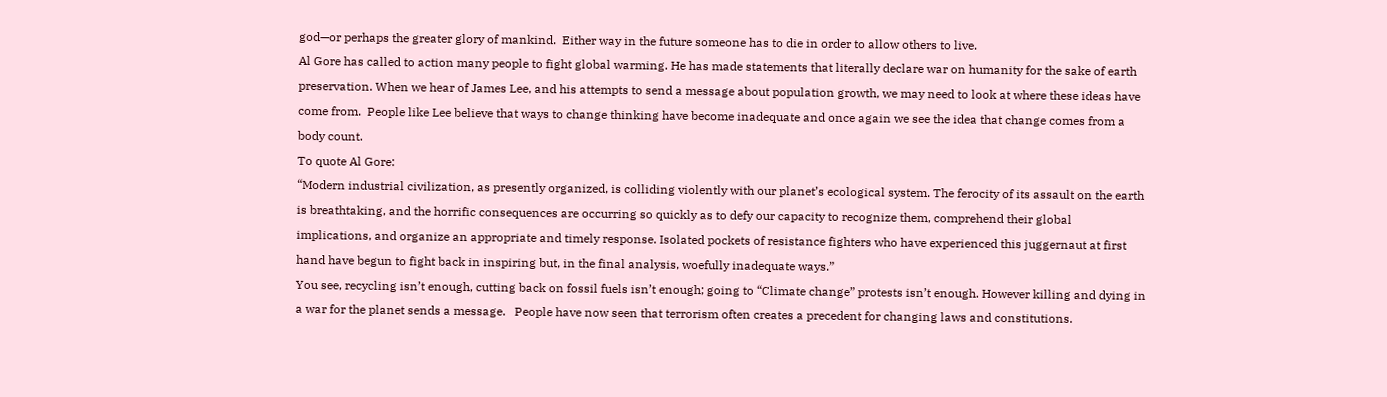god—or perhaps the greater glory of mankind.  Either way in the future someone has to die in order to allow others to live.
Al Gore has called to action many people to fight global warming. He has made statements that literally declare war on humanity for the sake of earth preservation. When we hear of James Lee, and his attempts to send a message about population growth, we may need to look at where these ideas have come from.  People like Lee believe that ways to change thinking have become inadequate and once again we see the idea that change comes from a body count.
To quote Al Gore:
“Modern industrial civilization, as presently organized, is colliding violently with our planet’s ecological system. The ferocity of its assault on the earth is breathtaking, and the horrific consequences are occurring so quickly as to defy our capacity to recognize them, comprehend their global implications, and organize an appropriate and timely response. Isolated pockets of resistance fighters who have experienced this juggernaut at first hand have begun to fight back in inspiring but, in the final analysis, woefully inadequate ways.”
You see, recycling isn’t enough, cutting back on fossil fuels isn’t enough; going to “Climate change” protests isn’t enough. However killing and dying in a war for the planet sends a message.   People have now seen that terrorism often creates a precedent for changing laws and constitutions.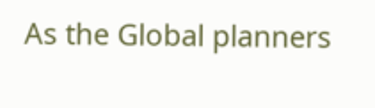As the Global planners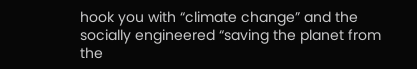hook you with “climate change” and the socially engineered “saving the planet from the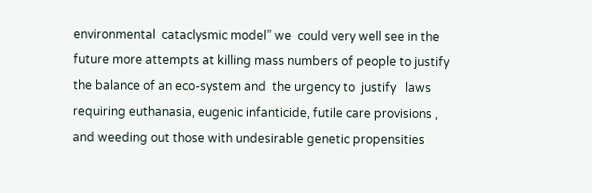environmental  cataclysmic model” we  could very well see in the future more attempts at killing mass numbers of people to justify the balance of an eco-system and  the urgency to  justify   laws requiring euthanasia, eugenic infanticide, futile care provisions , and weeding out those with undesirable genetic propensities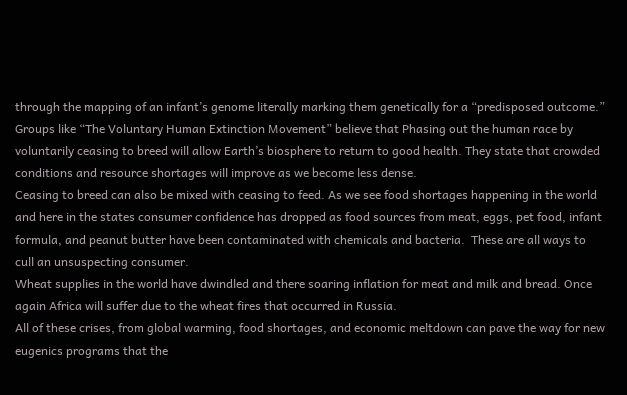through the mapping of an infant’s genome literally marking them genetically for a “predisposed outcome.”
Groups like “The Voluntary Human Extinction Movement” believe that Phasing out the human race by voluntarily ceasing to breed will allow Earth’s biosphere to return to good health. They state that crowded conditions and resource shortages will improve as we become less dense.
Ceasing to breed can also be mixed with ceasing to feed. As we see food shortages happening in the world and here in the states consumer confidence has dropped as food sources from meat, eggs, pet food, infant formula, and peanut butter have been contaminated with chemicals and bacteria.  These are all ways to cull an unsuspecting consumer.
Wheat supplies in the world have dwindled and there soaring inflation for meat and milk and bread. Once again Africa will suffer due to the wheat fires that occurred in Russia.
All of these crises, from global warming, food shortages, and economic meltdown can pave the way for new eugenics programs that the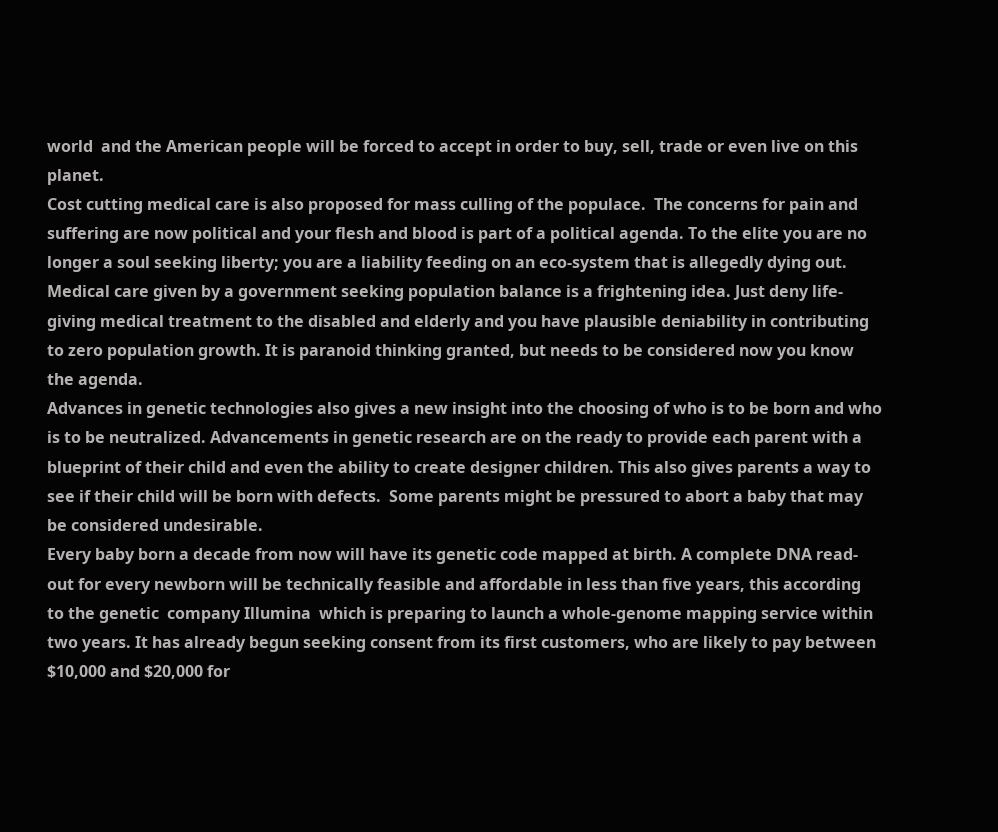world  and the American people will be forced to accept in order to buy, sell, trade or even live on this planet.
Cost cutting medical care is also proposed for mass culling of the populace.  The concerns for pain and suffering are now political and your flesh and blood is part of a political agenda. To the elite you are no longer a soul seeking liberty; you are a liability feeding on an eco-system that is allegedly dying out.
Medical care given by a government seeking population balance is a frightening idea. Just deny life-giving medical treatment to the disabled and elderly and you have plausible deniability in contributing to zero population growth. It is paranoid thinking granted, but needs to be considered now you know the agenda.
Advances in genetic technologies also gives a new insight into the choosing of who is to be born and who is to be neutralized. Advancements in genetic research are on the ready to provide each parent with a blueprint of their child and even the ability to create designer children. This also gives parents a way to see if their child will be born with defects.  Some parents might be pressured to abort a baby that may be considered undesirable.
Every baby born a decade from now will have its genetic code mapped at birth. A complete DNA read-out for every newborn will be technically feasible and affordable in less than five years, this according  to the genetic  company Illumina  which is preparing to launch a whole-genome mapping service within two years. It has already begun seeking consent from its first customers, who are likely to pay between $10,000 and $20,000 for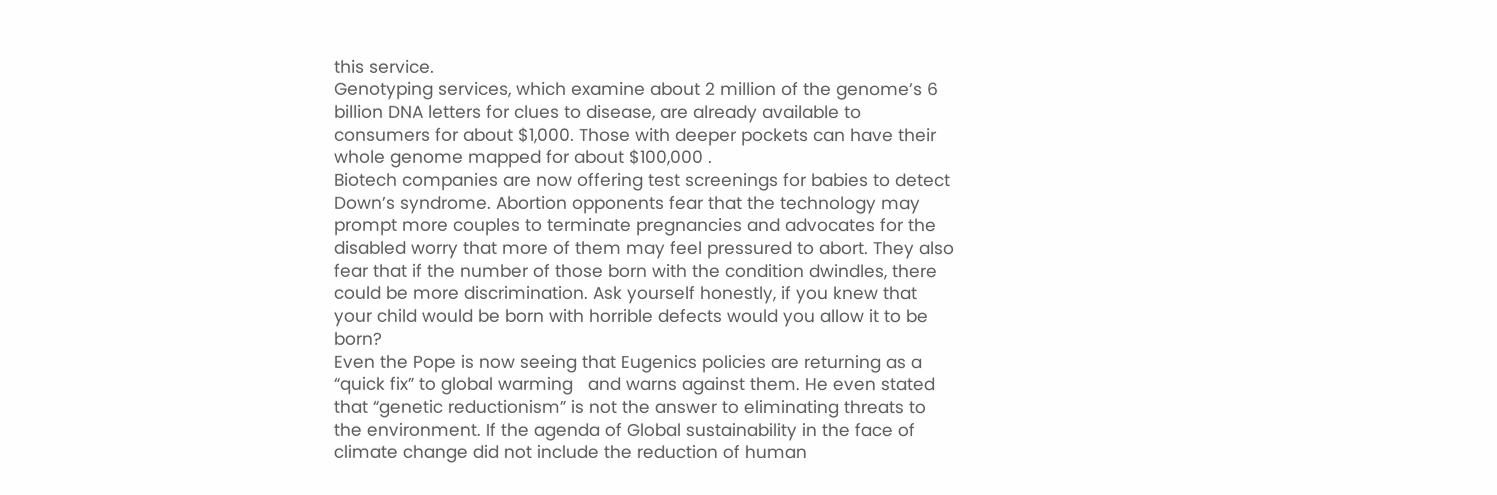this service.
Genotyping services, which examine about 2 million of the genome’s 6 billion DNA letters for clues to disease, are already available to consumers for about $1,000. Those with deeper pockets can have their whole genome mapped for about $100,000 .
Biotech companies are now offering test screenings for babies to detect Down’s syndrome. Abortion opponents fear that the technology may prompt more couples to terminate pregnancies and advocates for the disabled worry that more of them may feel pressured to abort. They also fear that if the number of those born with the condition dwindles, there could be more discrimination. Ask yourself honestly, if you knew that your child would be born with horrible defects would you allow it to be born?
Even the Pope is now seeing that Eugenics policies are returning as a “quick fix” to global warming   and warns against them. He even stated that “genetic reductionism” is not the answer to eliminating threats to the environment. If the agenda of Global sustainability in the face of climate change did not include the reduction of human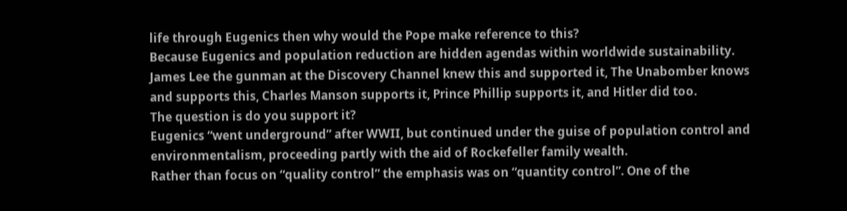life through Eugenics then why would the Pope make reference to this?
Because Eugenics and population reduction are hidden agendas within worldwide sustainability.  James Lee the gunman at the Discovery Channel knew this and supported it, The Unabomber knows and supports this, Charles Manson supports it, Prince Phillip supports it, and Hitler did too.
The question is do you support it?
Eugenics “went underground” after WWII, but continued under the guise of population control and environmentalism, proceeding partly with the aid of Rockefeller family wealth.
Rather than focus on “quality control” the emphasis was on “quantity control”. One of the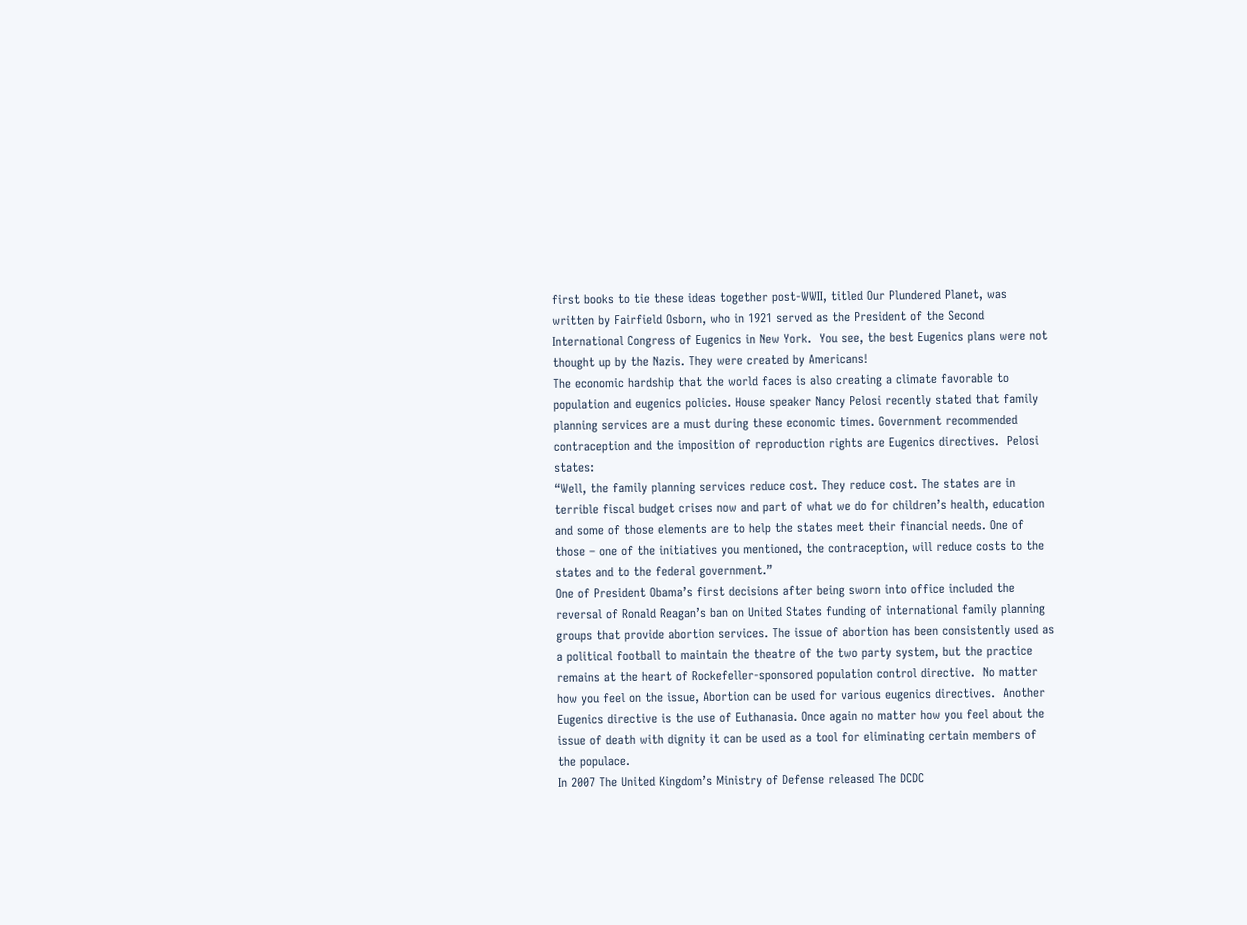first books to tie these ideas together post-WWII, titled Our Plundered Planet, was written by Fairfield Osborn, who in 1921 served as the President of the Second International Congress of Eugenics in New York.  You see, the best Eugenics plans were not thought up by the Nazis. They were created by Americans!
The economic hardship that the world faces is also creating a climate favorable to population and eugenics policies. House speaker Nancy Pelosi recently stated that family planning services are a must during these economic times. Government recommended contraception and the imposition of reproduction rights are Eugenics directives.  Pelosi states:
“Well, the family planning services reduce cost. They reduce cost. The states are in terrible fiscal budget crises now and part of what we do for children’s health, education and some of those elements are to help the states meet their financial needs. One of those – one of the initiatives you mentioned, the contraception, will reduce costs to the states and to the federal government.”
One of President Obama’s first decisions after being sworn into office included the reversal of Ronald Reagan’s ban on United States funding of international family planning groups that provide abortion services. The issue of abortion has been consistently used as a political football to maintain the theatre of the two party system, but the practice remains at the heart of Rockefeller-sponsored population control directive.  No matter how you feel on the issue, Abortion can be used for various eugenics directives.  Another Eugenics directive is the use of Euthanasia. Once again no matter how you feel about the issue of death with dignity it can be used as a tool for eliminating certain members of the populace.
In 2007 The United Kingdom’s Ministry of Defense released The DCDC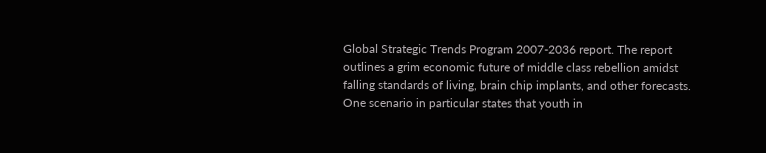Global Strategic Trends Program 2007-2036 report. The report outlines a grim economic future of middle class rebellion amidst falling standards of living, brain chip implants, and other forecasts. One scenario in particular states that youth in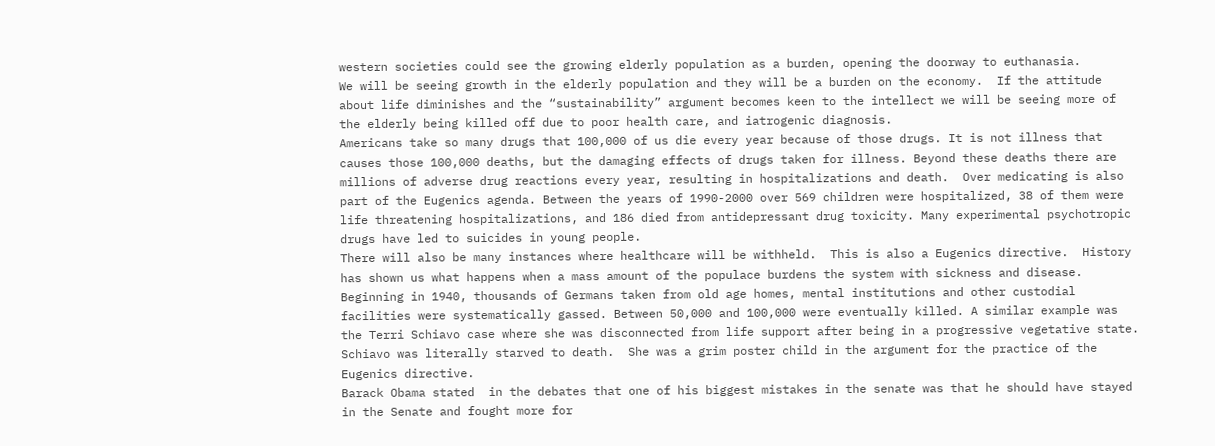western societies could see the growing elderly population as a burden, opening the doorway to euthanasia.
We will be seeing growth in the elderly population and they will be a burden on the economy.  If the attitude about life diminishes and the “sustainability” argument becomes keen to the intellect we will be seeing more of the elderly being killed off due to poor health care, and iatrogenic diagnosis.
Americans take so many drugs that 100,000 of us die every year because of those drugs. It is not illness that causes those 100,000 deaths, but the damaging effects of drugs taken for illness. Beyond these deaths there are millions of adverse drug reactions every year, resulting in hospitalizations and death.  Over medicating is also part of the Eugenics agenda. Between the years of 1990-2000 over 569 children were hospitalized, 38 of them were life threatening hospitalizations, and 186 died from antidepressant drug toxicity. Many experimental psychotropic drugs have led to suicides in young people.
There will also be many instances where healthcare will be withheld.  This is also a Eugenics directive.  History has shown us what happens when a mass amount of the populace burdens the system with sickness and disease.
Beginning in 1940, thousands of Germans taken from old age homes, mental institutions and other custodial facilities were systematically gassed. Between 50,000 and 100,000 were eventually killed. A similar example was the Terri Schiavo case where she was disconnected from life support after being in a progressive vegetative state.  Schiavo was literally starved to death.  She was a grim poster child in the argument for the practice of the Eugenics directive.
Barack Obama stated  in the debates that one of his biggest mistakes in the senate was that he should have stayed in the Senate and fought more for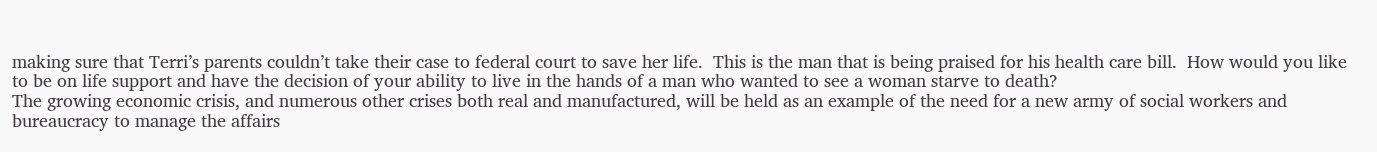making sure that Terri’s parents couldn’t take their case to federal court to save her life.  This is the man that is being praised for his health care bill.  How would you like to be on life support and have the decision of your ability to live in the hands of a man who wanted to see a woman starve to death?
The growing economic crisis, and numerous other crises both real and manufactured, will be held as an example of the need for a new army of social workers and bureaucracy to manage the affairs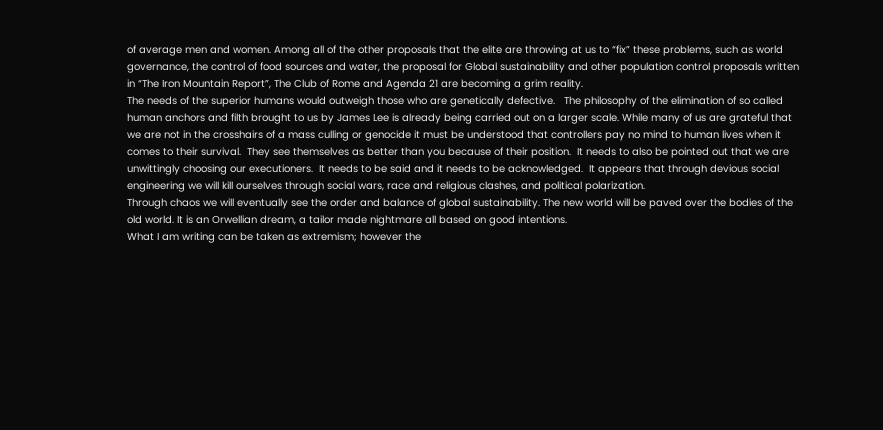of average men and women. Among all of the other proposals that the elite are throwing at us to “fix” these problems, such as world governance, the control of food sources and water, the proposal for Global sustainability and other population control proposals written in “The Iron Mountain Report”, The Club of Rome and Agenda 21 are becoming a grim reality.
The needs of the superior humans would outweigh those who are genetically defective.   The philosophy of the elimination of so called human anchors and filth brought to us by James Lee is already being carried out on a larger scale. While many of us are grateful that we are not in the crosshairs of a mass culling or genocide it must be understood that controllers pay no mind to human lives when it comes to their survival.  They see themselves as better than you because of their position.  It needs to also be pointed out that we are unwittingly choosing our executioners.  It needs to be said and it needs to be acknowledged.  It appears that through devious social engineering we will kill ourselves through social wars, race and religious clashes, and political polarization.
Through chaos we will eventually see the order and balance of global sustainability. The new world will be paved over the bodies of the old world. It is an Orwellian dream, a tailor made nightmare all based on good intentions.
What I am writing can be taken as extremism; however the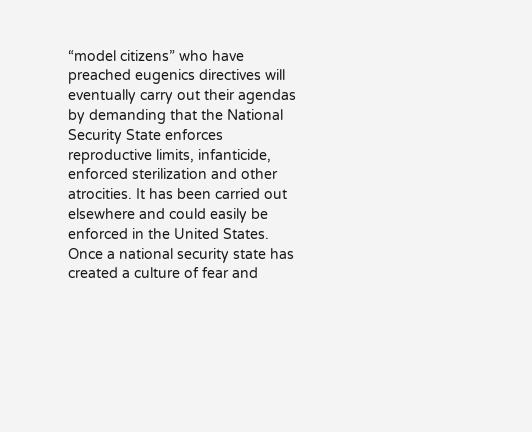“model citizens” who have preached eugenics directives will eventually carry out their agendas by demanding that the National Security State enforces reproductive limits, infanticide, enforced sterilization and other atrocities. It has been carried out elsewhere and could easily be enforced in the United States.
Once a national security state has created a culture of fear and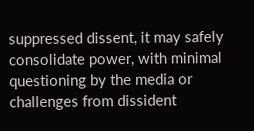suppressed dissent, it may safely consolidate power, with minimal questioning by the media or challenges from dissident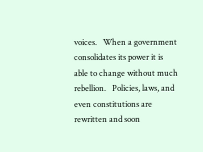voices.   When a government consolidates its power it is able to change without much rebellion.   Policies, laws, and even constitutions are rewritten and soon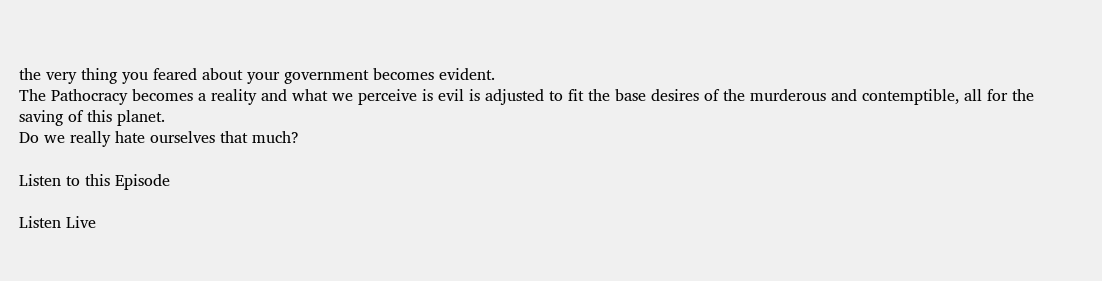the very thing you feared about your government becomes evident.
The Pathocracy becomes a reality and what we perceive is evil is adjusted to fit the base desires of the murderous and contemptible, all for the saving of this planet.
Do we really hate ourselves that much?

Listen to this Episode

Listen Live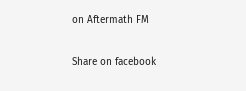on Aftermath FM

Share on facebook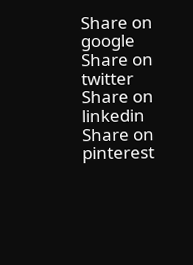Share on google
Share on twitter
Share on linkedin
Share on pinterest